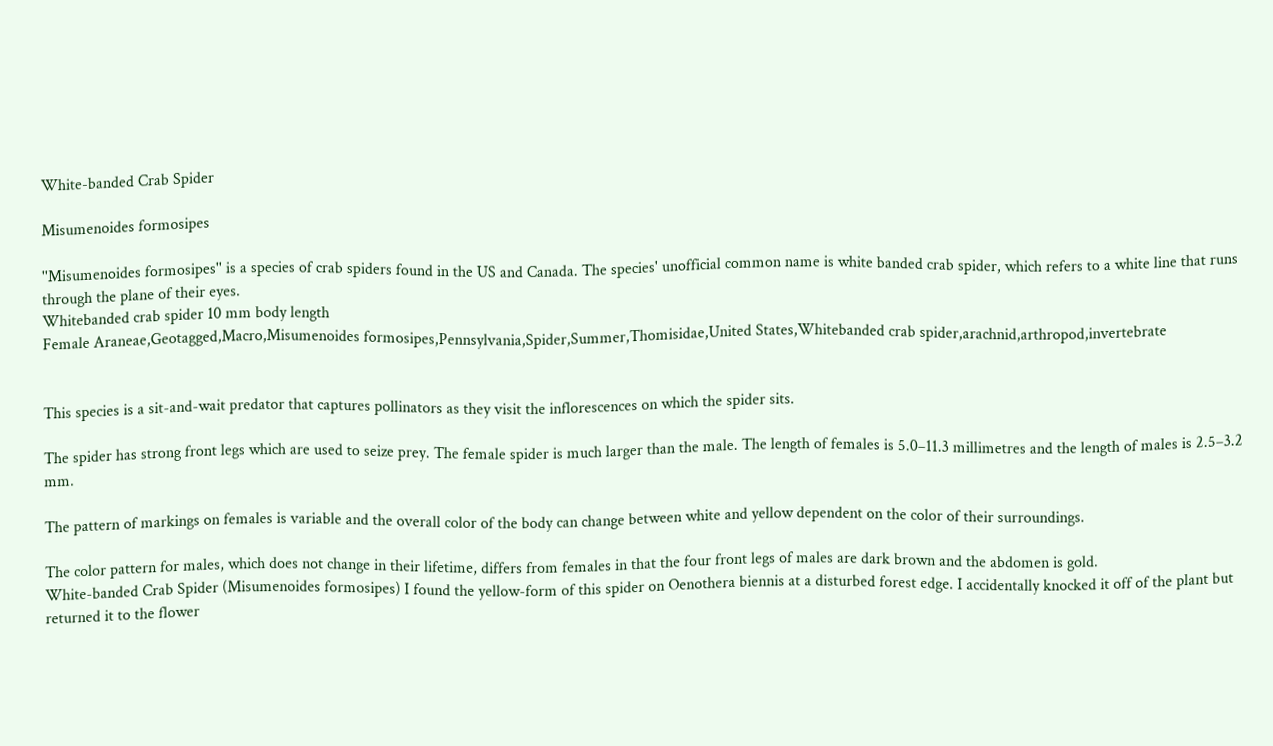White-banded Crab Spider

Misumenoides formosipes

''Misumenoides formosipes'' is a species of crab spiders found in the US and Canada. The species' unofficial common name is white banded crab spider, which refers to a white line that runs through the plane of their eyes.
Whitebanded crab spider 10 mm body length
Female Araneae,Geotagged,Macro,Misumenoides formosipes,Pennsylvania,Spider,Summer,Thomisidae,United States,Whitebanded crab spider,arachnid,arthropod,invertebrate


This species is a sit-and-wait predator that captures pollinators as they visit the inflorescences on which the spider sits.

The spider has strong front legs which are used to seize prey. The female spider is much larger than the male. The length of females is 5.0–11.3 millimetres and the length of males is 2.5–3.2 mm.

The pattern of markings on females is variable and the overall color of the body can change between white and yellow dependent on the color of their surroundings.

The color pattern for males, which does not change in their lifetime, differs from females in that the four front legs of males are dark brown and the abdomen is gold.
White-banded Crab Spider (Misumenoides formosipes) I found the yellow-form of this spider on Oenothera biennis at a disturbed forest edge. I accidentally knocked it off of the plant but returned it to the flower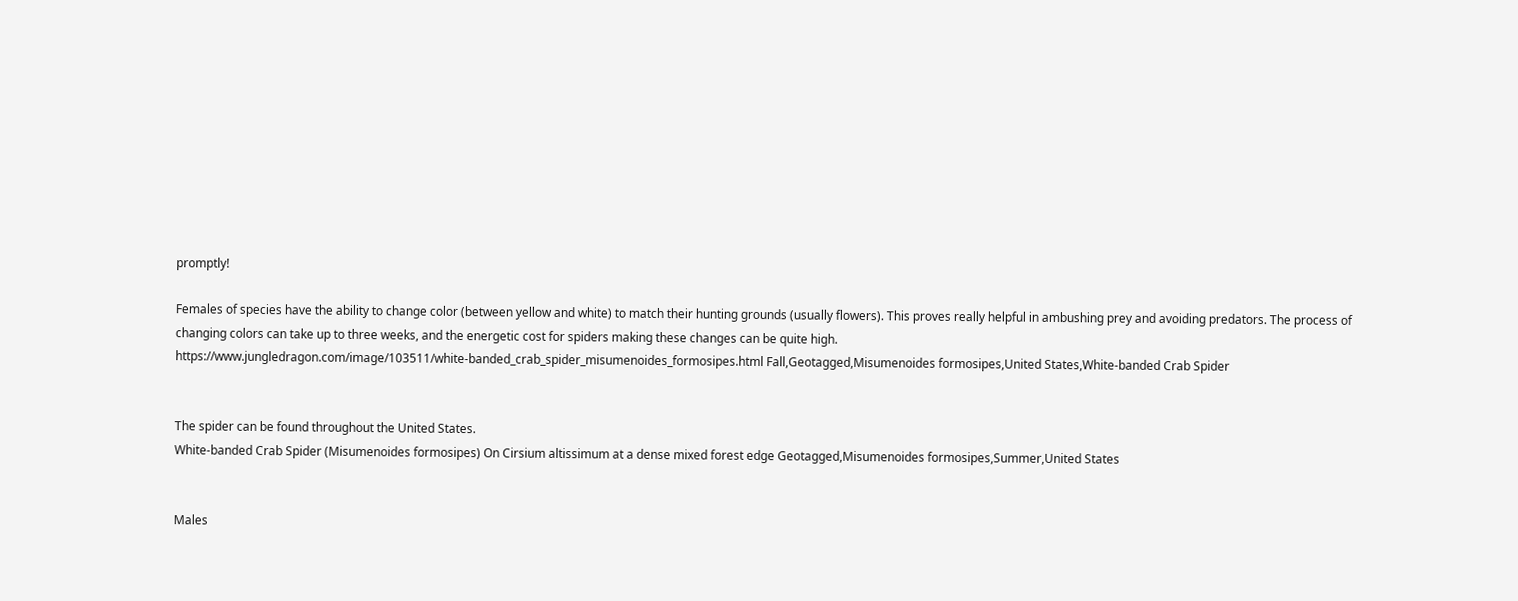promptly!

Females of species have the ability to change color (between yellow and white) to match their hunting grounds (usually flowers). This proves really helpful in ambushing prey and avoiding predators. The process of changing colors can take up to three weeks, and the energetic cost for spiders making these changes can be quite high.
https://www.jungledragon.com/image/103511/white-banded_crab_spider_misumenoides_formosipes.html Fall,Geotagged,Misumenoides formosipes,United States,White-banded Crab Spider


The spider can be found throughout the United States.
White-banded Crab Spider (Misumenoides formosipes) On Cirsium altissimum at a dense mixed forest edge Geotagged,Misumenoides formosipes,Summer,United States


Males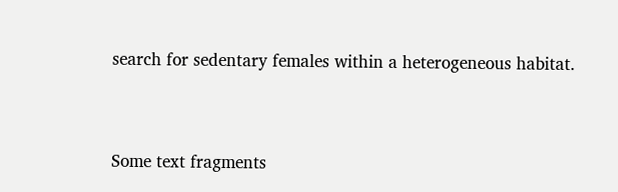search for sedentary females within a heterogeneous habitat.


Some text fragments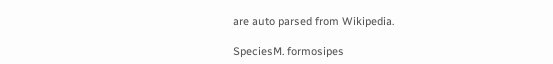are auto parsed from Wikipedia.

SpeciesM. formosipes